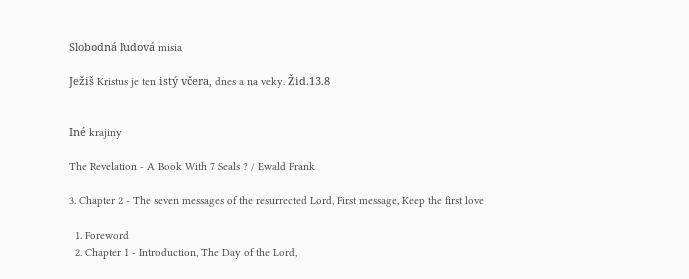Slobodná ľudová misia

Ježiš Kristus je ten istý včera, dnes a na veky. Žid.13.8


Iné krajiny

The Revelation - A Book With 7 Seals ? / Ewald Frank

3. Chapter 2 - The seven messages of the resurrected Lord, First message, Keep the first love

  1. Foreword
  2. Chapter 1 - Introduction, The Day of the Lord,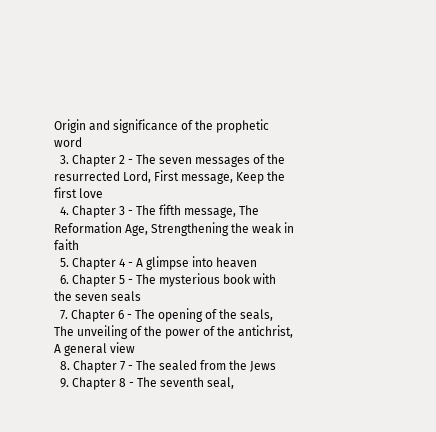Origin and significance of the prophetic word
  3. Chapter 2 - The seven messages of the resurrected Lord, First message, Keep the first love
  4. Chapter 3 - The fifth message, The Reformation Age, Strengthening the weak in faith
  5. Chapter 4 - A glimpse into heaven
  6. Chapter 5 - The mysterious book with the seven seals
  7. Chapter 6 - The opening of the seals, The unveiling of the power of the antichrist, A general view
  8. Chapter 7 - The sealed from the Jews
  9. Chapter 8 - The seventh seal,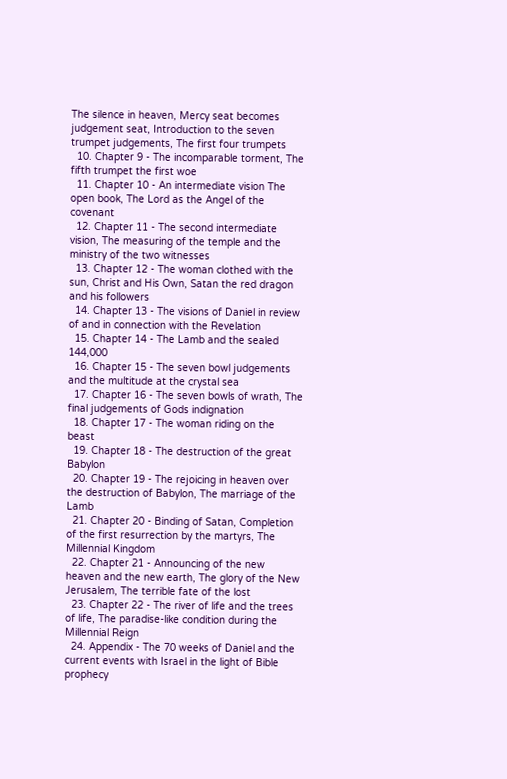The silence in heaven, Mercy seat becomes judgement seat, Introduction to the seven trumpet judgements, The first four trumpets
  10. Chapter 9 - The incomparable torment, The fifth trumpet the first woe
  11. Chapter 10 - An intermediate vision The open book, The Lord as the Angel of the covenant
  12. Chapter 11 - The second intermediate vision, The measuring of the temple and the ministry of the two witnesses
  13. Chapter 12 - The woman clothed with the sun, Christ and His Own, Satan the red dragon and his followers
  14. Chapter 13 - The visions of Daniel in review of and in connection with the Revelation
  15. Chapter 14 - The Lamb and the sealed 144,000
  16. Chapter 15 - The seven bowl judgements and the multitude at the crystal sea
  17. Chapter 16 - The seven bowls of wrath, The final judgements of Gods indignation
  18. Chapter 17 - The woman riding on the beast
  19. Chapter 18 - The destruction of the great Babylon
  20. Chapter 19 - The rejoicing in heaven over the destruction of Babylon, The marriage of the Lamb
  21. Chapter 20 - Binding of Satan, Completion of the first resurrection by the martyrs, The Millennial Kingdom
  22. Chapter 21 - Announcing of the new heaven and the new earth, The glory of the New Jerusalem, The terrible fate of the lost
  23. Chapter 22 - The river of life and the trees of life, The paradise-like condition during the Millennial Reign
  24. Appendix - The 70 weeks of Daniel and the current events with Israel in the light of Bible prophecy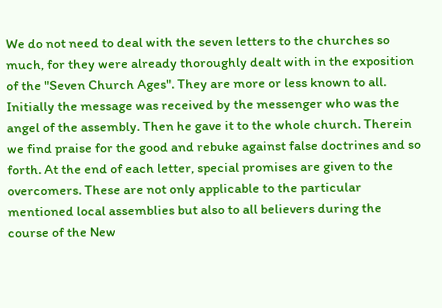We do not need to deal with the seven letters to the churches so much, for they were already thoroughly dealt with in the exposition of the "Seven Church Ages". They are more or less known to all. Initially the message was received by the messenger who was the angel of the assembly. Then he gave it to the whole church. Therein we find praise for the good and rebuke against false doctrines and so forth. At the end of each letter, special promises are given to the overcomers. These are not only applicable to the particular mentioned local assemblies but also to all believers during the course of the New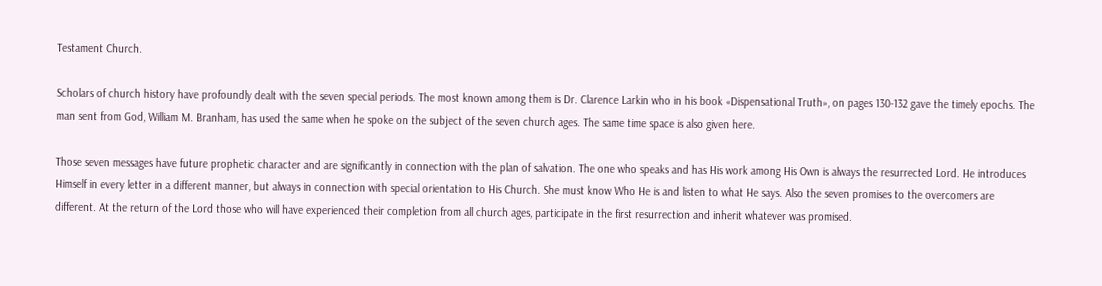Testament Church.

Scholars of church history have profoundly dealt with the seven special periods. The most known among them is Dr. Clarence Larkin who in his book «Dispensational Truth», on pages 130-132 gave the timely epochs. The man sent from God, William M. Branham, has used the same when he spoke on the subject of the seven church ages. The same time space is also given here.

Those seven messages have future prophetic character and are significantly in connection with the plan of salvation. The one who speaks and has His work among His Own is always the resurrected Lord. He introduces Himself in every letter in a different manner, but always in connection with special orientation to His Church. She must know Who He is and listen to what He says. Also the seven promises to the overcomers are different. At the return of the Lord those who will have experienced their completion from all church ages, participate in the first resurrection and inherit whatever was promised.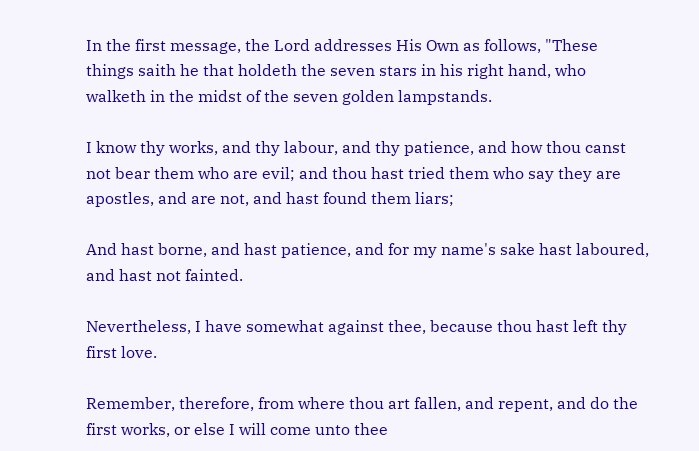In the first message, the Lord addresses His Own as follows, "These things saith he that holdeth the seven stars in his right hand, who walketh in the midst of the seven golden lampstands.

I know thy works, and thy labour, and thy patience, and how thou canst not bear them who are evil; and thou hast tried them who say they are apostles, and are not, and hast found them liars;

And hast borne, and hast patience, and for my name's sake hast laboured, and hast not fainted.

Nevertheless, I have somewhat against thee, because thou hast left thy first love.

Remember, therefore, from where thou art fallen, and repent, and do the first works, or else I will come unto thee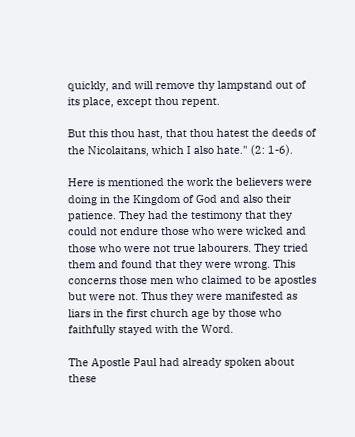quickly, and will remove thy lampstand out of its place, except thou repent.

But this thou hast, that thou hatest the deeds of the Nicolaitans, which I also hate." (2: 1-6).

Here is mentioned the work the believers were doing in the Kingdom of God and also their patience. They had the testimony that they could not endure those who were wicked and those who were not true labourers. They tried them and found that they were wrong. This concerns those men who claimed to be apostles but were not. Thus they were manifested as liars in the first church age by those who faithfully stayed with the Word.

The Apostle Paul had already spoken about these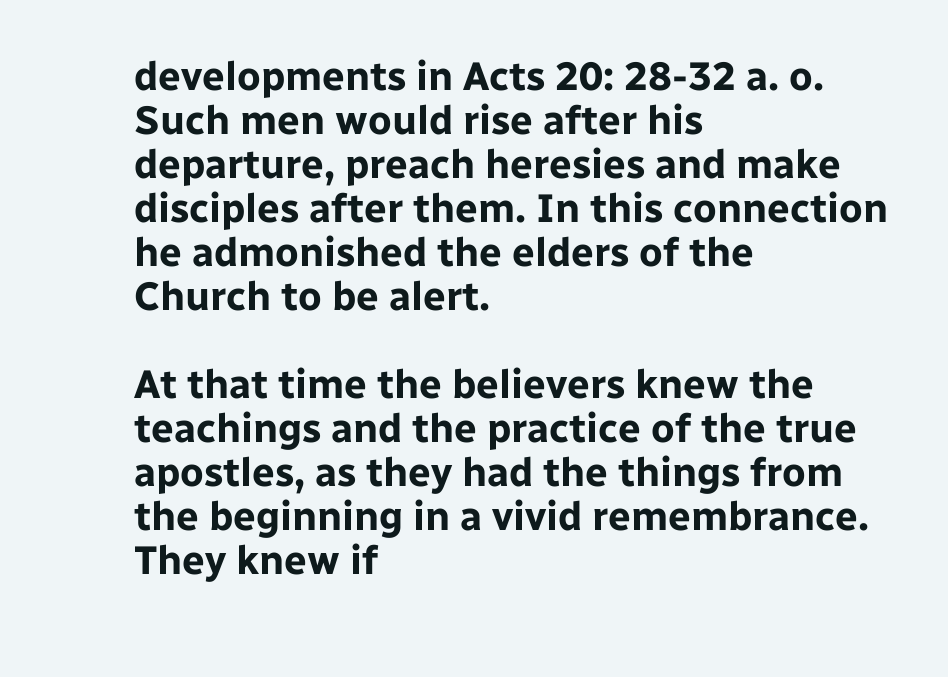developments in Acts 20: 28-32 a. o. Such men would rise after his departure, preach heresies and make disciples after them. In this connection he admonished the elders of the Church to be alert.

At that time the believers knew the teachings and the practice of the true apostles, as they had the things from the beginning in a vivid remembrance. They knew if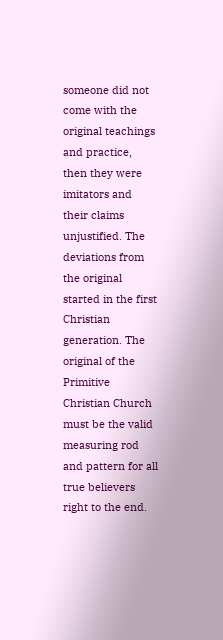someone did not come with the original teachings and practice, then they were imitators and their claims unjustified. The deviations from the original started in the first Christian generation. The original of the Primitive Christian Church must be the valid measuring rod and pattern for all true believers right to the end.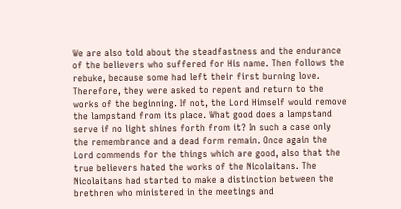We are also told about the steadfastness and the endurance of the believers who suffered for His name. Then follows the rebuke, because some had left their first burning love. Therefore, they were asked to repent and return to the works of the beginning. If not, the Lord Himself would remove the lampstand from its place. What good does a lampstand serve if no light shines forth from it? In such a case only the remembrance and a dead form remain. Once again the Lord commends for the things which are good, also that the true believers hated the works of the Nicolaitans. The Nicolaitans had started to make a distinction between the brethren who ministered in the meetings and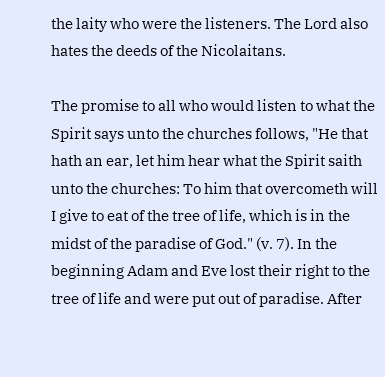the laity who were the listeners. The Lord also hates the deeds of the Nicolaitans.

The promise to all who would listen to what the Spirit says unto the churches follows, "He that hath an ear, let him hear what the Spirit saith unto the churches: To him that overcometh will I give to eat of the tree of life, which is in the midst of the paradise of God." (v. 7). In the beginning Adam and Eve lost their right to the tree of life and were put out of paradise. After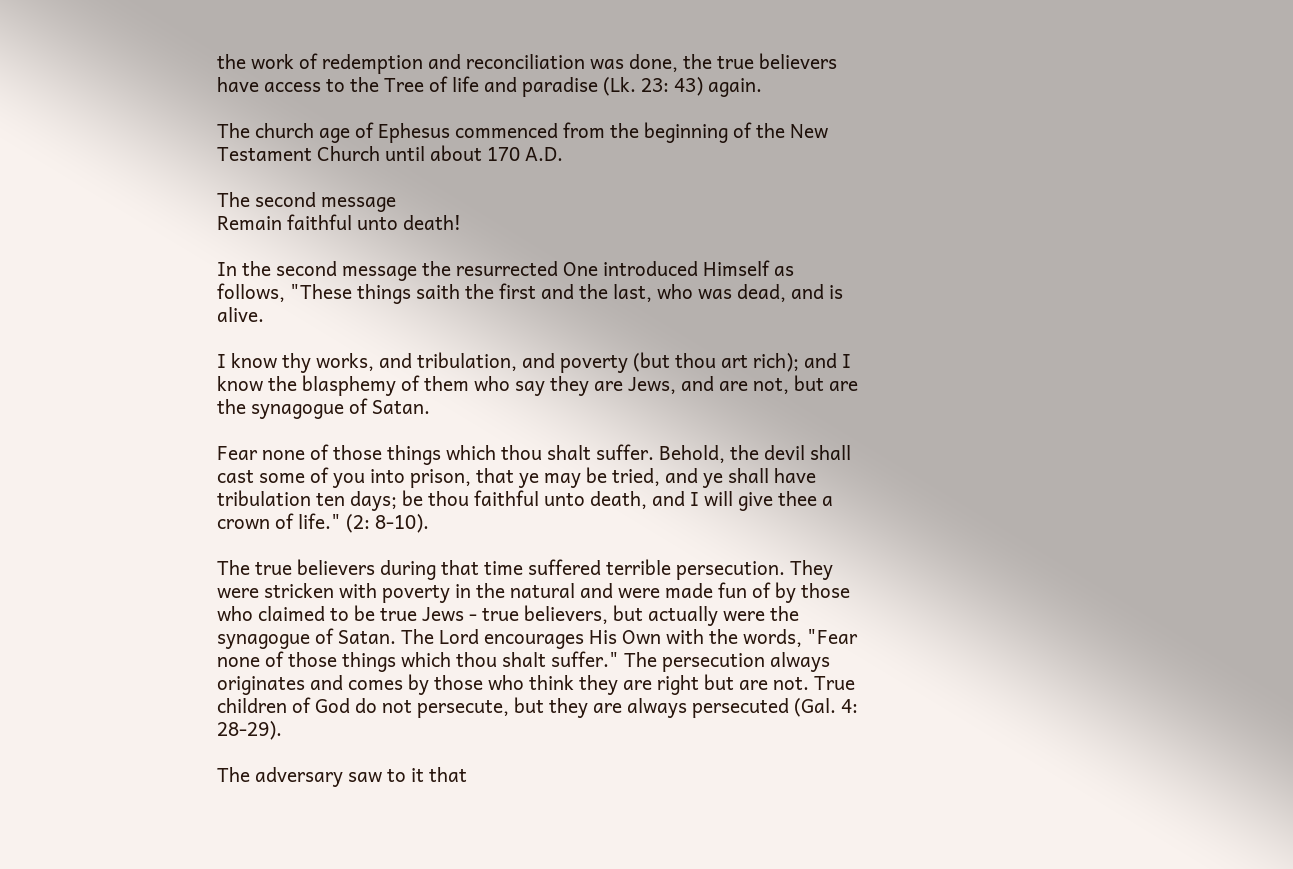the work of redemption and reconciliation was done, the true believers have access to the Tree of life and paradise (Lk. 23: 43) again.

The church age of Ephesus commenced from the beginning of the New Testament Church until about 170 A.D.

The second message
Remain faithful unto death!

In the second message the resurrected One introduced Himself as follows, "These things saith the first and the last, who was dead, and is alive.

I know thy works, and tribulation, and poverty (but thou art rich); and I know the blasphemy of them who say they are Jews, and are not, but are the synagogue of Satan.

Fear none of those things which thou shalt suffer. Behold, the devil shall cast some of you into prison, that ye may be tried, and ye shall have tribulation ten days; be thou faithful unto death, and I will give thee a crown of life." (2: 8-10).

The true believers during that time suffered terrible persecution. They were stricken with poverty in the natural and were made fun of by those who claimed to be true Jews - true believers, but actually were the synagogue of Satan. The Lord encourages His Own with the words, "Fear none of those things which thou shalt suffer." The persecution always originates and comes by those who think they are right but are not. True children of God do not persecute, but they are always persecuted (Gal. 4: 28-29).

The adversary saw to it that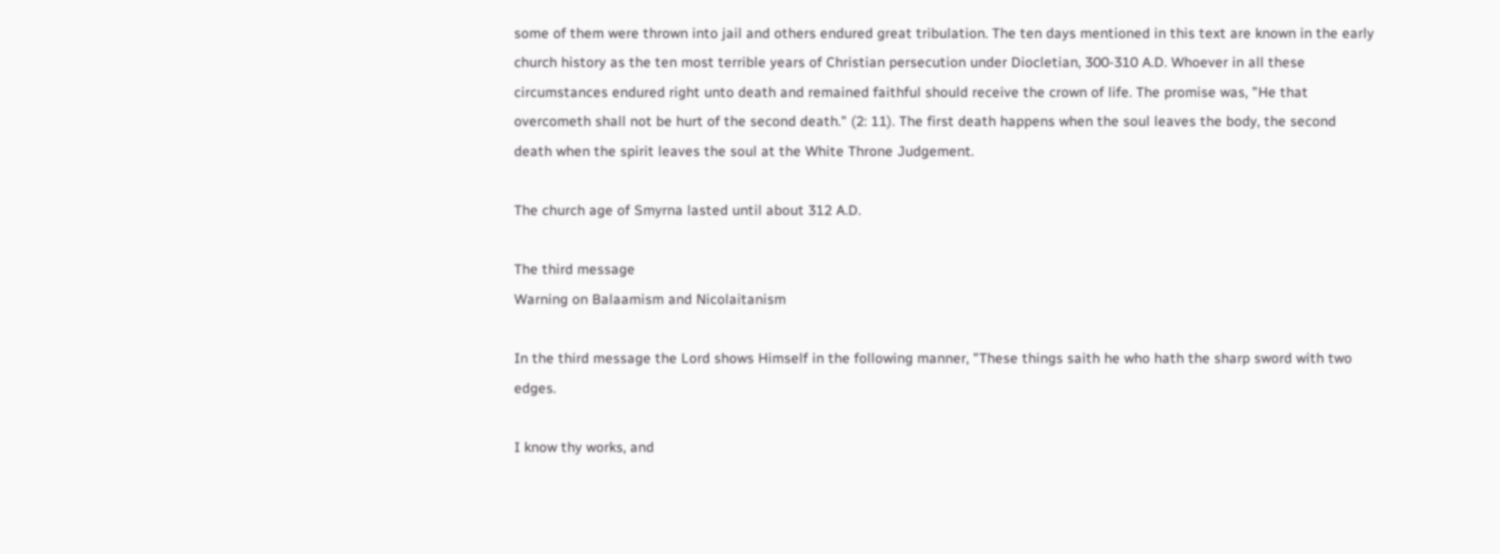some of them were thrown into jail and others endured great tribulation. The ten days mentioned in this text are known in the early church history as the ten most terrible years of Christian persecution under Diocletian, 300-310 A.D. Whoever in all these circumstances endured right unto death and remained faithful should receive the crown of life. The promise was, "He that overcometh shall not be hurt of the second death." (2: 11). The first death happens when the soul leaves the body, the second death when the spirit leaves the soul at the White Throne Judgement.

The church age of Smyrna lasted until about 312 A.D.

The third message
Warning on Balaamism and Nicolaitanism

In the third message the Lord shows Himself in the following manner, "These things saith he who hath the sharp sword with two edges.

I know thy works, and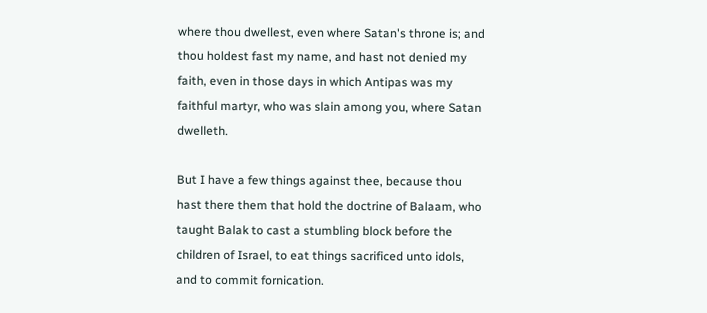where thou dwellest, even where Satan's throne is; and thou holdest fast my name, and hast not denied my faith, even in those days in which Antipas was my faithful martyr, who was slain among you, where Satan dwelleth.

But I have a few things against thee, because thou hast there them that hold the doctrine of Balaam, who taught Balak to cast a stumbling block before the children of Israel, to eat things sacrificed unto idols, and to commit fornication.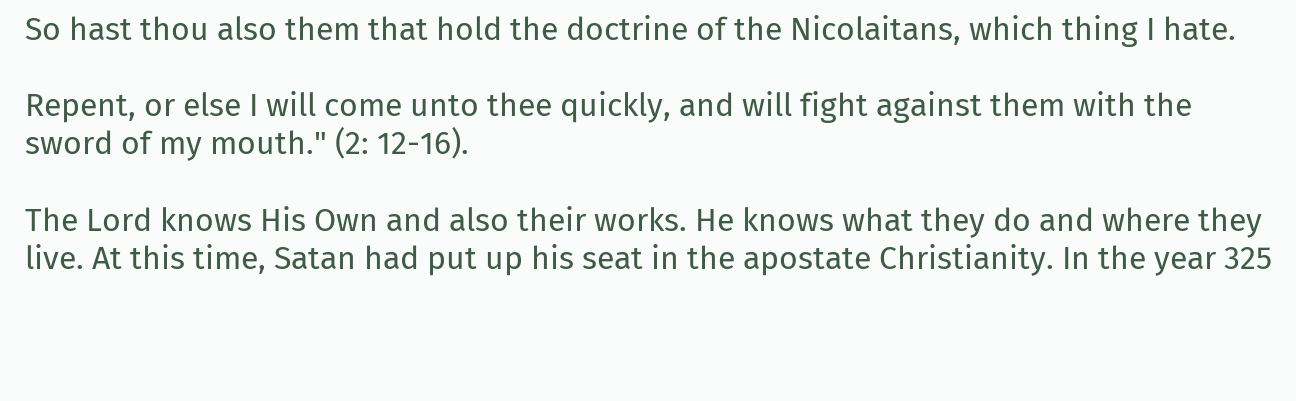So hast thou also them that hold the doctrine of the Nicolaitans, which thing I hate.

Repent, or else I will come unto thee quickly, and will fight against them with the sword of my mouth." (2: 12-16).

The Lord knows His Own and also their works. He knows what they do and where they live. At this time, Satan had put up his seat in the apostate Christianity. In the year 325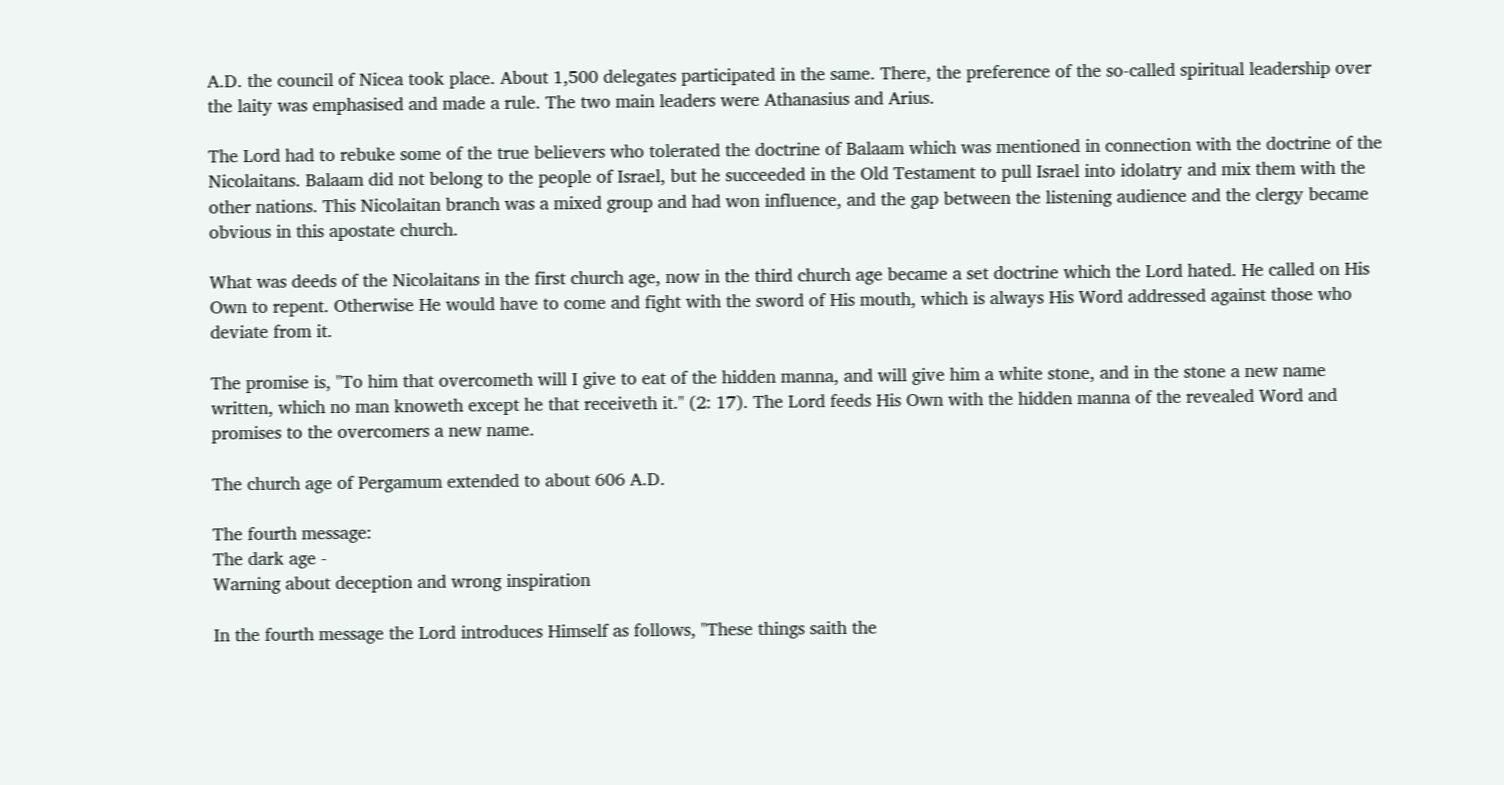A.D. the council of Nicea took place. About 1,500 delegates participated in the same. There, the preference of the so-called spiritual leadership over the laity was emphasised and made a rule. The two main leaders were Athanasius and Arius.

The Lord had to rebuke some of the true believers who tolerated the doctrine of Balaam which was mentioned in connection with the doctrine of the Nicolaitans. Balaam did not belong to the people of Israel, but he succeeded in the Old Testament to pull Israel into idolatry and mix them with the other nations. This Nicolaitan branch was a mixed group and had won influence, and the gap between the listening audience and the clergy became obvious in this apostate church.

What was deeds of the Nicolaitans in the first church age, now in the third church age became a set doctrine which the Lord hated. He called on His Own to repent. Otherwise He would have to come and fight with the sword of His mouth, which is always His Word addressed against those who deviate from it.

The promise is, "To him that overcometh will I give to eat of the hidden manna, and will give him a white stone, and in the stone a new name written, which no man knoweth except he that receiveth it." (2: 17). The Lord feeds His Own with the hidden manna of the revealed Word and promises to the overcomers a new name.

The church age of Pergamum extended to about 606 A.D.

The fourth message:
The dark age -
Warning about deception and wrong inspiration

In the fourth message the Lord introduces Himself as follows, "These things saith the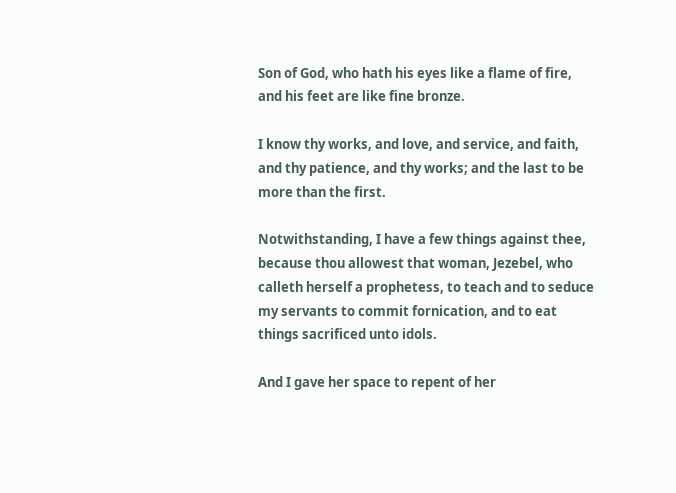Son of God, who hath his eyes like a flame of fire, and his feet are like fine bronze.

I know thy works, and love, and service, and faith, and thy patience, and thy works; and the last to be more than the first.

Notwithstanding, I have a few things against thee, because thou allowest that woman, Jezebel, who calleth herself a prophetess, to teach and to seduce my servants to commit fornication, and to eat things sacrificed unto idols.

And I gave her space to repent of her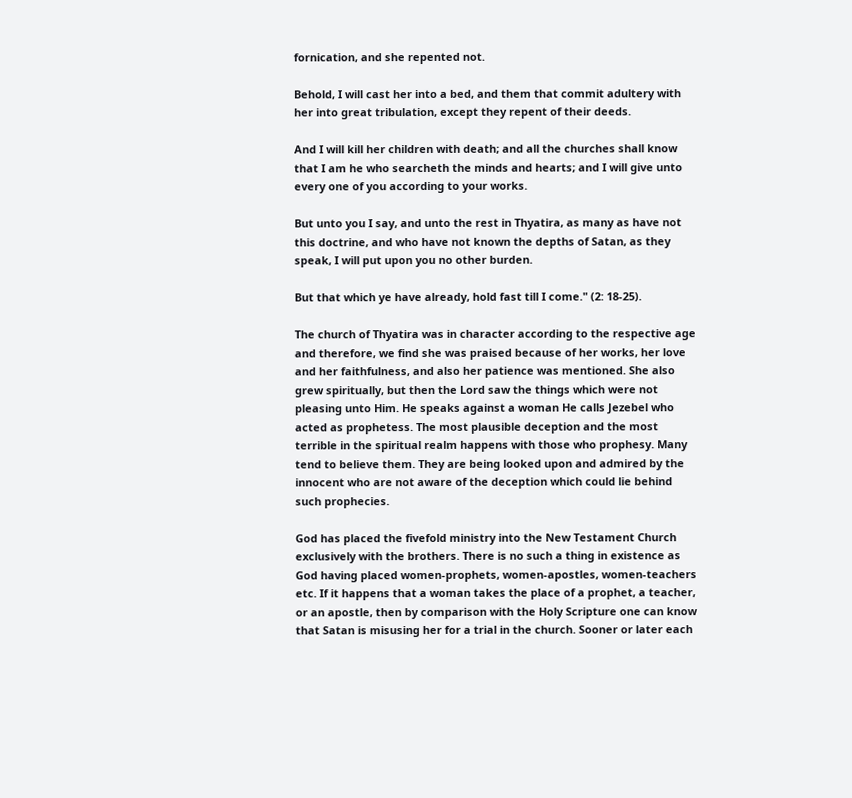fornication, and she repented not.

Behold, I will cast her into a bed, and them that commit adultery with her into great tribulation, except they repent of their deeds.

And I will kill her children with death; and all the churches shall know that I am he who searcheth the minds and hearts; and I will give unto every one of you according to your works.

But unto you I say, and unto the rest in Thyatira, as many as have not this doctrine, and who have not known the depths of Satan, as they speak, I will put upon you no other burden.

But that which ye have already, hold fast till I come." (2: 18-25).

The church of Thyatira was in character according to the respective age and therefore, we find she was praised because of her works, her love and her faithfulness, and also her patience was mentioned. She also grew spiritually, but then the Lord saw the things which were not pleasing unto Him. He speaks against a woman He calls Jezebel who acted as prophetess. The most plausible deception and the most terrible in the spiritual realm happens with those who prophesy. Many tend to believe them. They are being looked upon and admired by the innocent who are not aware of the deception which could lie behind such prophecies.

God has placed the fivefold ministry into the New Testament Church exclusively with the brothers. There is no such a thing in existence as God having placed women-prophets, women-apostles, women-teachers etc. If it happens that a woman takes the place of a prophet, a teacher, or an apostle, then by comparison with the Holy Scripture one can know that Satan is misusing her for a trial in the church. Sooner or later each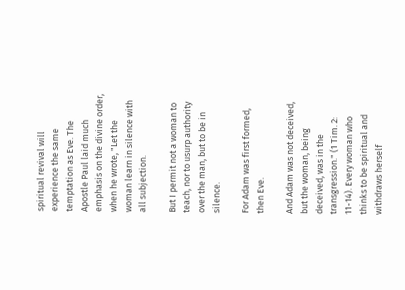spiritual revival will experience the same temptation as Eve. The Apostle Paul laid much emphasis on the divine order, when he wrote, "Let the woman learn in silence with all subjection.

But I permit not a woman to teach, nor to usurp authority over the man, but to be in silence.

For Adam was first formed, then Eve.

And Adam was not deceived, but the woman, being deceived, was in the transgression." (1 Tim. 2: 11-14). Every woman who thinks to be spiritual and withdraws herself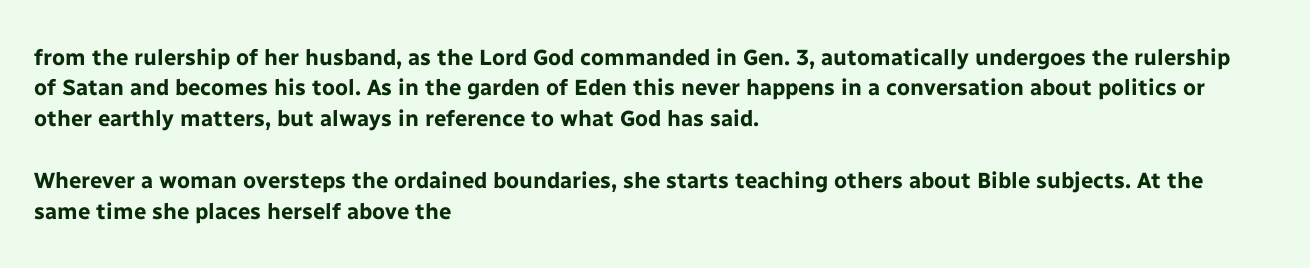from the rulership of her husband, as the Lord God commanded in Gen. 3, automatically undergoes the rulership of Satan and becomes his tool. As in the garden of Eden this never happens in a conversation about politics or other earthly matters, but always in reference to what God has said.

Wherever a woman oversteps the ordained boundaries, she starts teaching others about Bible subjects. At the same time she places herself above the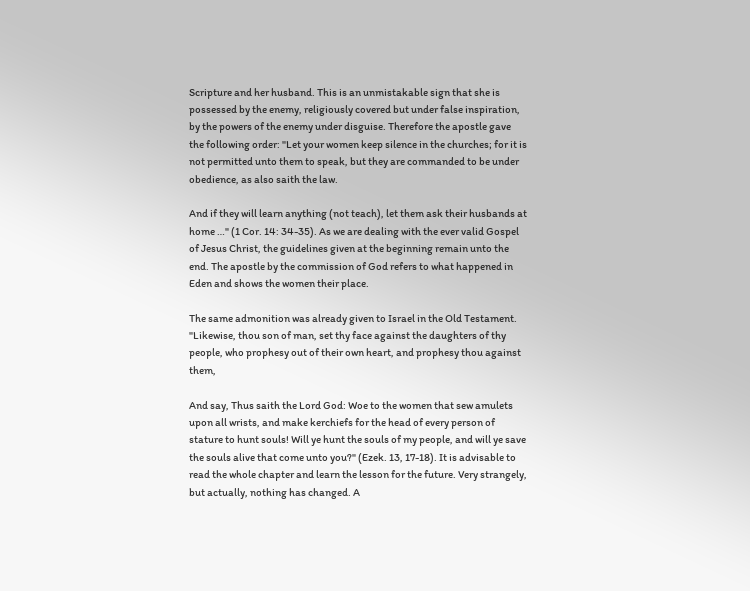Scripture and her husband. This is an unmistakable sign that she is possessed by the enemy, religiously covered but under false inspiration, by the powers of the enemy under disguise. Therefore the apostle gave the following order: "Let your women keep silence in the churches; for it is not permitted unto them to speak, but they are commanded to be under obedience, as also saith the law.

And if they will learn anything (not teach), let them ask their husbands at home …" (1 Cor. 14: 34-35). As we are dealing with the ever valid Gospel of Jesus Christ, the guidelines given at the beginning remain unto the end. The apostle by the commission of God refers to what happened in Eden and shows the women their place.

The same admonition was already given to Israel in the Old Testament. "Likewise, thou son of man, set thy face against the daughters of thy people, who prophesy out of their own heart, and prophesy thou against them,

And say, Thus saith the Lord God: Woe to the women that sew amulets upon all wrists, and make kerchiefs for the head of every person of stature to hunt souls! Will ye hunt the souls of my people, and will ye save the souls alive that come unto you?" (Ezek. 13, 17-18). It is advisable to read the whole chapter and learn the lesson for the future. Very strangely, but actually, nothing has changed. A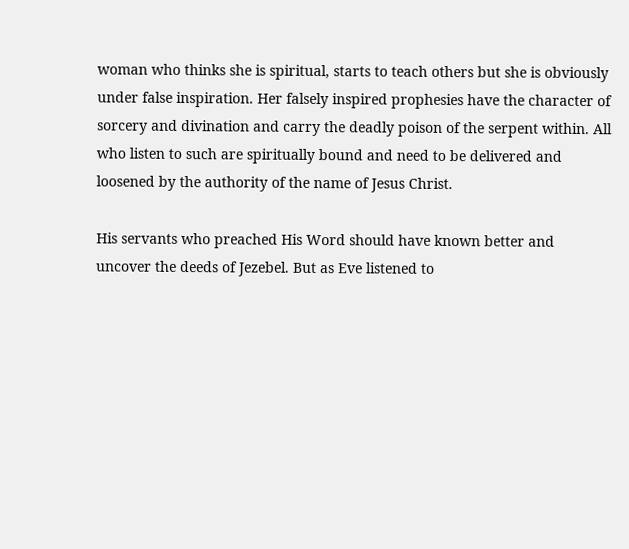woman who thinks she is spiritual, starts to teach others but she is obviously under false inspiration. Her falsely inspired prophesies have the character of sorcery and divination and carry the deadly poison of the serpent within. All who listen to such are spiritually bound and need to be delivered and loosened by the authority of the name of Jesus Christ.

His servants who preached His Word should have known better and uncover the deeds of Jezebel. But as Eve listened to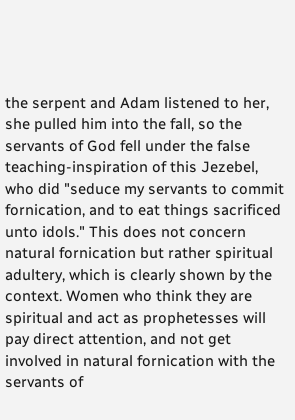the serpent and Adam listened to her, she pulled him into the fall, so the servants of God fell under the false teaching-inspiration of this Jezebel, who did "seduce my servants to commit fornication, and to eat things sacrificed unto idols." This does not concern natural fornication but rather spiritual adultery, which is clearly shown by the context. Women who think they are spiritual and act as prophetesses will pay direct attention, and not get involved in natural fornication with the servants of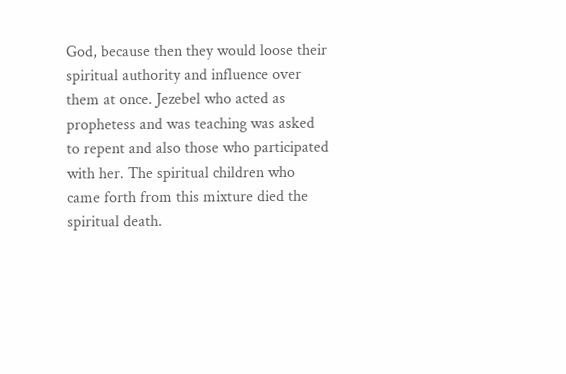God, because then they would loose their spiritual authority and influence over them at once. Jezebel who acted as prophetess and was teaching was asked to repent and also those who participated with her. The spiritual children who came forth from this mixture died the spiritual death.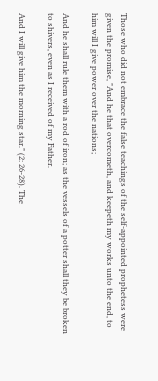Those who did not embrace the false teachings of the self-appointed prophetess were given the promise, "And he that overcometh, and keepeth my works unto the end, to him will I give power over the nations;

And he shall rule them with a rod of iron; as the vessels of a potter shall they be broken to shivers, even as I received of my Father.

And I will give him the morning star." (2: 26-28). The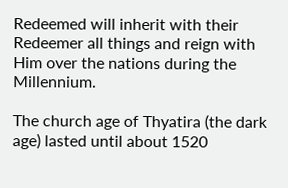Redeemed will inherit with their Redeemer all things and reign with Him over the nations during the Millennium.

The church age of Thyatira (the dark age) lasted until about 1520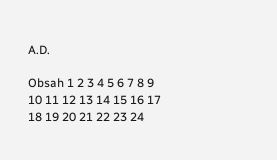A.D.

Obsah 1 2 3 4 5 6 7 8 9 10 11 12 13 14 15 16 17 18 19 20 21 22 23 24